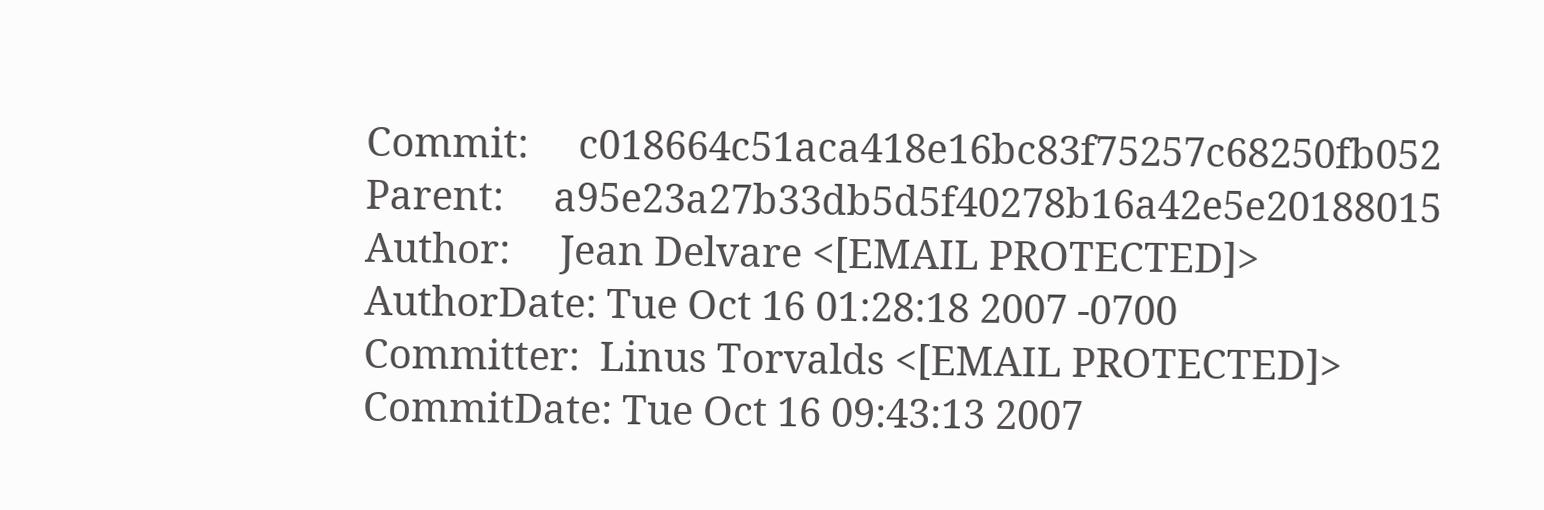Commit:     c018664c51aca418e16bc83f75257c68250fb052
Parent:     a95e23a27b33db5d5f40278b16a42e5e20188015
Author:     Jean Delvare <[EMAIL PROTECTED]>
AuthorDate: Tue Oct 16 01:28:18 2007 -0700
Committer:  Linus Torvalds <[EMAIL PROTECTED]>
CommitDate: Tue Oct 16 09:43:13 2007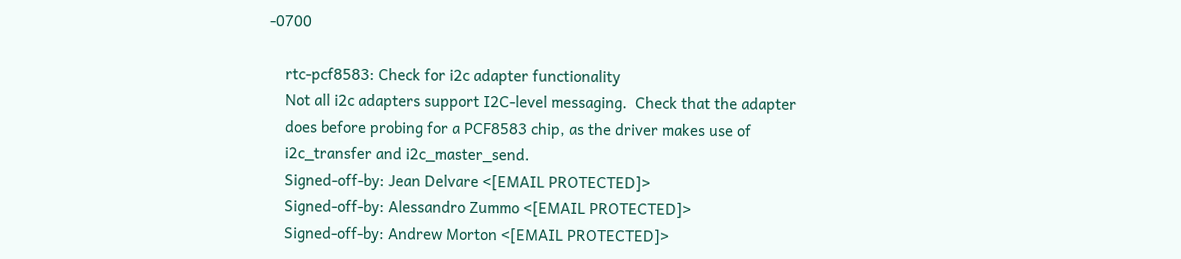-0700

    rtc-pcf8583: Check for i2c adapter functionality
    Not all i2c adapters support I2C-level messaging.  Check that the adapter
    does before probing for a PCF8583 chip, as the driver makes use of
    i2c_transfer and i2c_master_send.
    Signed-off-by: Jean Delvare <[EMAIL PROTECTED]>
    Signed-off-by: Alessandro Zummo <[EMAIL PROTECTED]>
    Signed-off-by: Andrew Morton <[EMAIL PROTECTED]>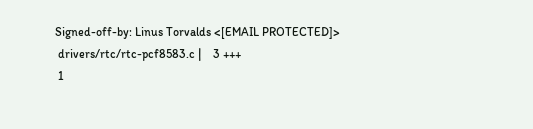Signed-off-by: Linus Torvalds <[EMAIL PROTECTED]>
 drivers/rtc/rtc-pcf8583.c |    3 +++
 1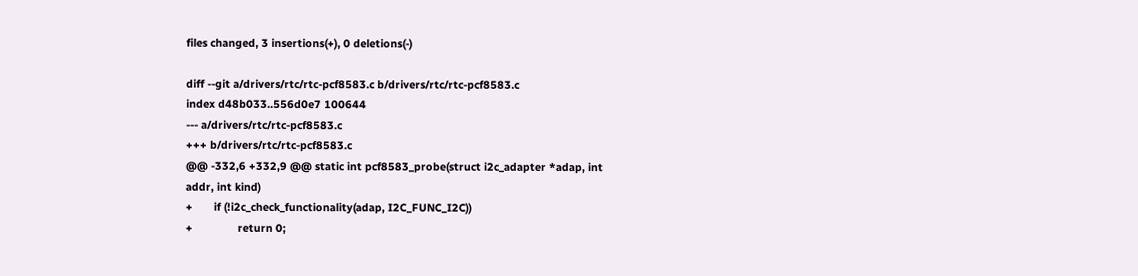files changed, 3 insertions(+), 0 deletions(-)

diff --git a/drivers/rtc/rtc-pcf8583.c b/drivers/rtc/rtc-pcf8583.c
index d48b033..556d0e7 100644
--- a/drivers/rtc/rtc-pcf8583.c
+++ b/drivers/rtc/rtc-pcf8583.c
@@ -332,6 +332,9 @@ static int pcf8583_probe(struct i2c_adapter *adap, int
addr, int kind)
+       if (!i2c_check_functionality(adap, I2C_FUNC_I2C))
+               return 0;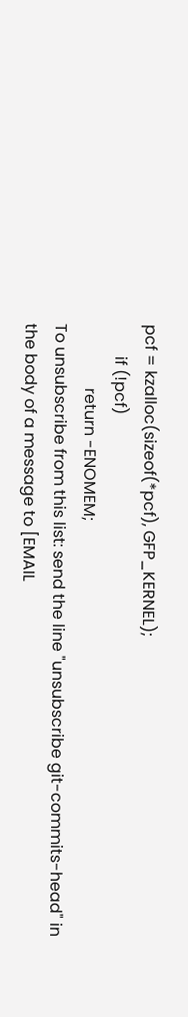pcf = kzalloc(sizeof(*pcf), GFP_KERNEL);
        if (!pcf)
                return -ENOMEM;
To unsubscribe from this list: send the line "unsubscribe git-commits-head" in
the body of a message to [EMAIL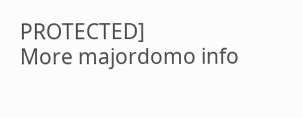PROTECTED]
More majordomo info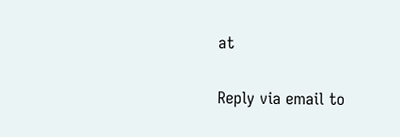at

Reply via email to